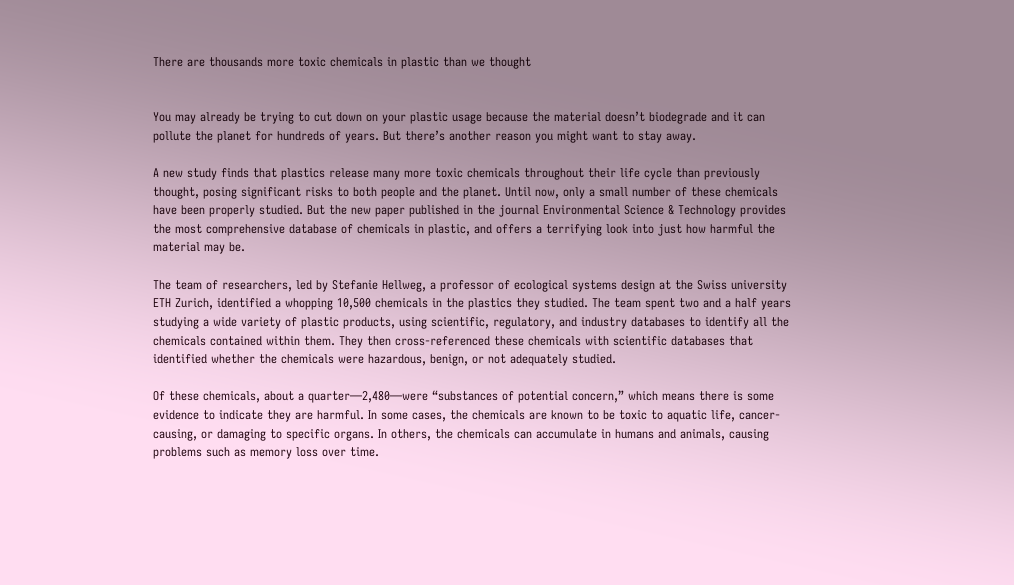There are thousands more toxic chemicals in plastic than we thought


You may already be trying to cut down on your plastic usage because the material doesn’t biodegrade and it can pollute the planet for hundreds of years. But there’s another reason you might want to stay away.

A new study finds that plastics release many more toxic chemicals throughout their life cycle than previously thought, posing significant risks to both people and the planet. Until now, only a small number of these chemicals have been properly studied. But the new paper published in the journal Environmental Science & Technology provides the most comprehensive database of chemicals in plastic, and offers a terrifying look into just how harmful the material may be.

The team of researchers, led by Stefanie Hellweg, a professor of ecological systems design at the Swiss university ETH Zurich, identified a whopping 10,500 chemicals in the plastics they studied. The team spent two and a half years studying a wide variety of plastic products, using scientific, regulatory, and industry databases to identify all the chemicals contained within them. They then cross-referenced these chemicals with scientific databases that identified whether the chemicals were hazardous, benign, or not adequately studied.

Of these chemicals, about a quarter—2,480—were “substances of potential concern,” which means there is some evidence to indicate they are harmful. In some cases, the chemicals are known to be toxic to aquatic life, cancer-causing, or damaging to specific organs. In others, the chemicals can accumulate in humans and animals, causing problems such as memory loss over time.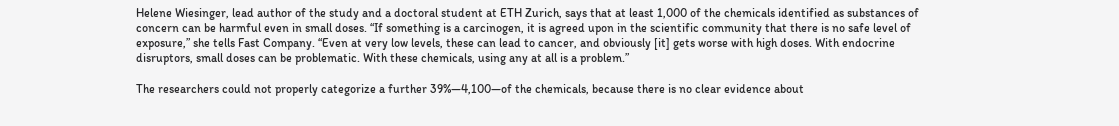Helene Wiesinger, lead author of the study and a doctoral student at ETH Zurich, says that at least 1,000 of the chemicals identified as substances of concern can be harmful even in small doses. “If something is a carcinogen, it is agreed upon in the scientific community that there is no safe level of exposure,” she tells Fast Company. “Even at very low levels, these can lead to cancer, and obviously [it] gets worse with high doses. With endocrine disruptors, small doses can be problematic. With these chemicals, using any at all is a problem.”

The researchers could not properly categorize a further 39%—4,100—of the chemicals, because there is no clear evidence about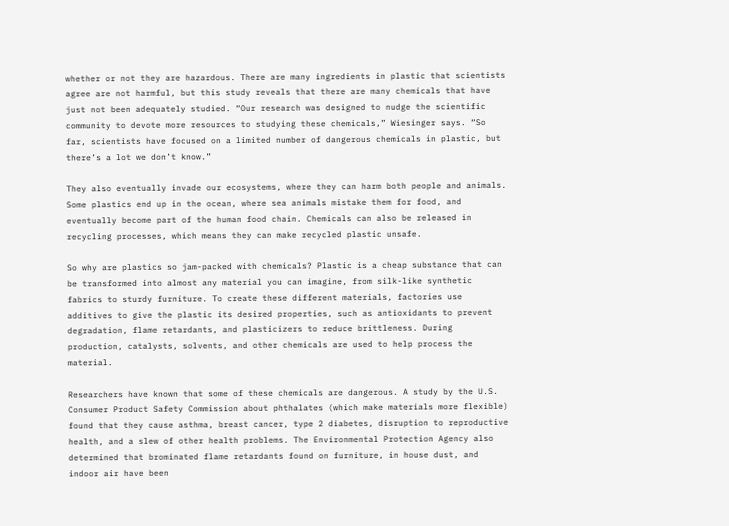whether or not they are hazardous. There are many ingredients in plastic that scientists agree are not harmful, but this study reveals that there are many chemicals that have just not been adequately studied. “Our research was designed to nudge the scientific community to devote more resources to studying these chemicals,” Wiesinger says. “So far, scientists have focused on a limited number of dangerous chemicals in plastic, but there’s a lot we don’t know.”

They also eventually invade our ecosystems, where they can harm both people and animals. Some plastics end up in the ocean, where sea animals mistake them for food, and eventually become part of the human food chain. Chemicals can also be released in recycling processes, which means they can make recycled plastic unsafe.

So why are plastics so jam-packed with chemicals? Plastic is a cheap substance that can be transformed into almost any material you can imagine, from silk-like synthetic fabrics to sturdy furniture. To create these different materials, factories use additives to give the plastic its desired properties, such as antioxidants to prevent degradation, flame retardants, and plasticizers to reduce brittleness. During production, catalysts, solvents, and other chemicals are used to help process the material.

Researchers have known that some of these chemicals are dangerous. A study by the U.S. Consumer Product Safety Commission about phthalates (which make materials more flexible) found that they cause asthma, breast cancer, type 2 diabetes, disruption to reproductive health, and a slew of other health problems. The Environmental Protection Agency also determined that brominated flame retardants found on furniture, in house dust, and indoor air have been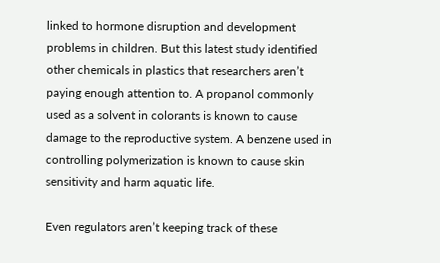linked to hormone disruption and development problems in children. But this latest study identified other chemicals in plastics that researchers aren’t paying enough attention to. A propanol commonly used as a solvent in colorants is known to cause damage to the reproductive system. A benzene used in controlling polymerization is known to cause skin sensitivity and harm aquatic life.

Even regulators aren’t keeping track of these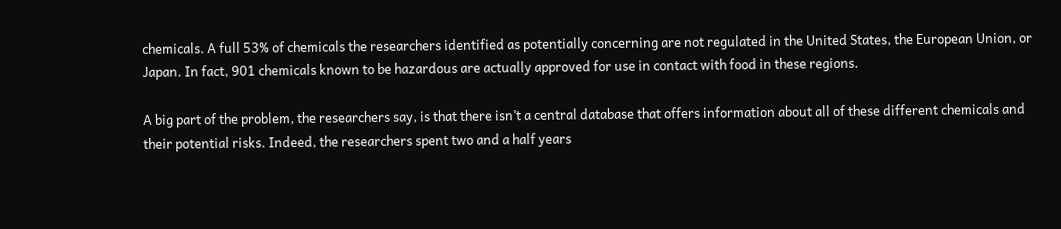chemicals. A full 53% of chemicals the researchers identified as potentially concerning are not regulated in the United States, the European Union, or Japan. In fact, 901 chemicals known to be hazardous are actually approved for use in contact with food in these regions.

A big part of the problem, the researchers say, is that there isn’t a central database that offers information about all of these different chemicals and their potential risks. Indeed, the researchers spent two and a half years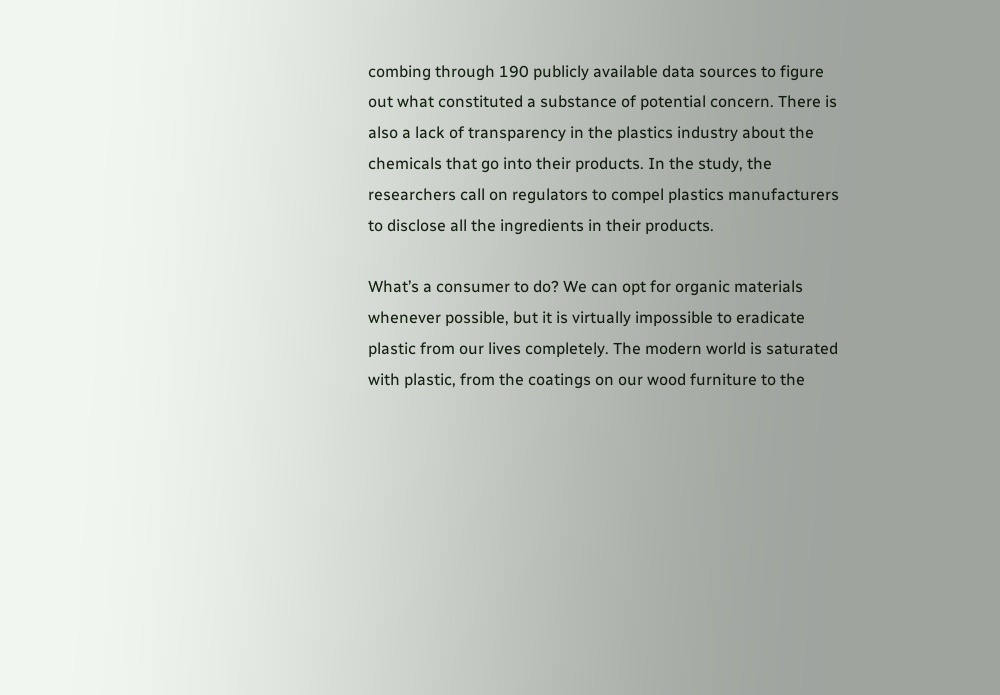combing through 190 publicly available data sources to figure out what constituted a substance of potential concern. There is also a lack of transparency in the plastics industry about the chemicals that go into their products. In the study, the researchers call on regulators to compel plastics manufacturers to disclose all the ingredients in their products.

What’s a consumer to do? We can opt for organic materials whenever possible, but it is virtually impossible to eradicate plastic from our lives completely. The modern world is saturated with plastic, from the coatings on our wood furniture to the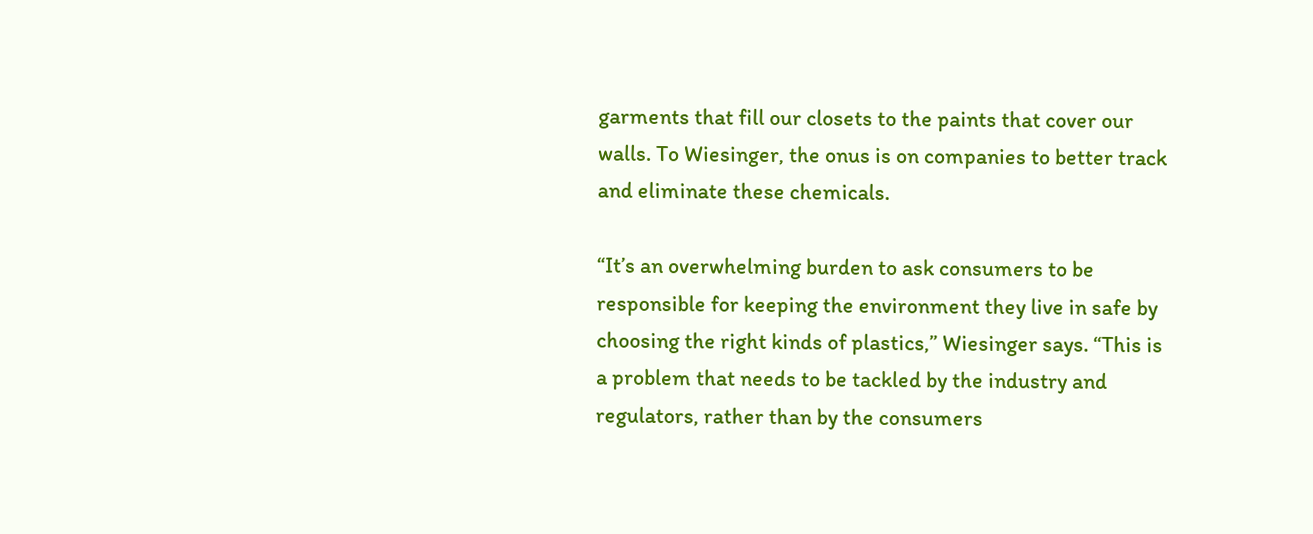garments that fill our closets to the paints that cover our walls. To Wiesinger, the onus is on companies to better track and eliminate these chemicals.

“It’s an overwhelming burden to ask consumers to be responsible for keeping the environment they live in safe by choosing the right kinds of plastics,” Wiesinger says. “This is a problem that needs to be tackled by the industry and regulators, rather than by the consumers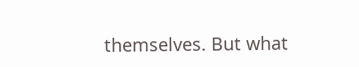themselves. But what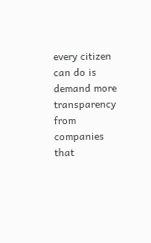every citizen can do is demand more transparency from companies that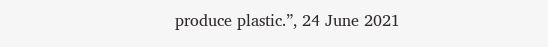produce plastic.”, 24 June 2021